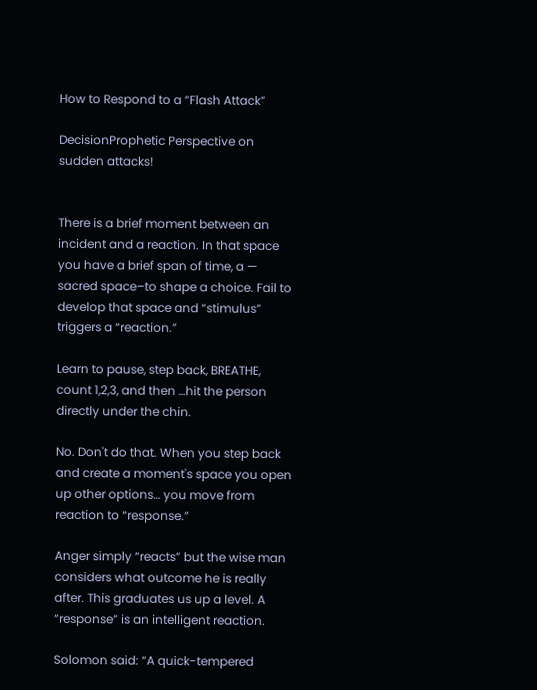How to Respond to a “Flash Attack”

DecisionProphetic Perspective on sudden attacks!


There is a brief moment between an incident and a reaction. In that space you have a brief span of time, a — sacred space–to shape a choice. Fail to develop that space and “stimulus” triggers a “reaction.”

Learn to pause, step back, BREATHE, count 1,2,3, and then …hit the person directly under the chin.

No. Don't do that. When you step back and create a moment's space you open up other options… you move from reaction to “response.”

Anger simply “reacts” but the wise man considers what outcome he is really after. This graduates us up a level. A “response” is an intelligent reaction.

Solomon said: “A quick-tempered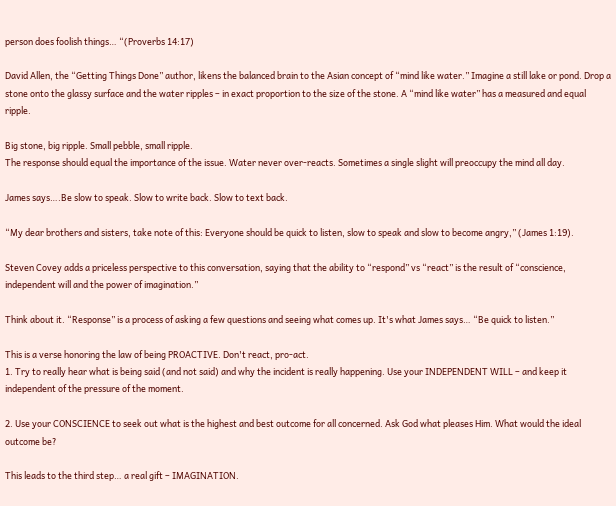person does foolish things… “(Proverbs 14:17)

David Allen, the “Getting Things Done” author, likens the balanced brain to the Asian concept of “mind like water.” Imagine a still lake or pond. Drop a stone onto the glassy surface and the water ripples – in exact proportion to the size of the stone. A “mind like water” has a measured and equal ripple.

Big stone, big ripple. Small pebble, small ripple.
The response should equal the importance of the issue. Water never over-reacts. Sometimes a single slight will preoccupy the mind all day.

James says….Be slow to speak. Slow to write back. Slow to text back.

“My dear brothers and sisters, take note of this: Everyone should be quick to listen, slow to speak and slow to become angry,” (James 1:19).

Steven Covey adds a priceless perspective to this conversation, saying that the ability to “respond” vs “react” is the result of “conscience, independent will and the power of imagination.”

Think about it. “Response” is a process of asking a few questions and seeing what comes up. It's what James says… “Be quick to listen.”

This is a verse honoring the law of being PROACTIVE. Don't react, pro-act.
1. Try to really hear what is being said (and not said) and why the incident is really happening. Use your INDEPENDENT WILL – and keep it independent of the pressure of the moment.

2. Use your CONSCIENCE to seek out what is the highest and best outcome for all concerned. Ask God what pleases Him. What would the ideal outcome be?

This leads to the third step… a real gift – IMAGINATION.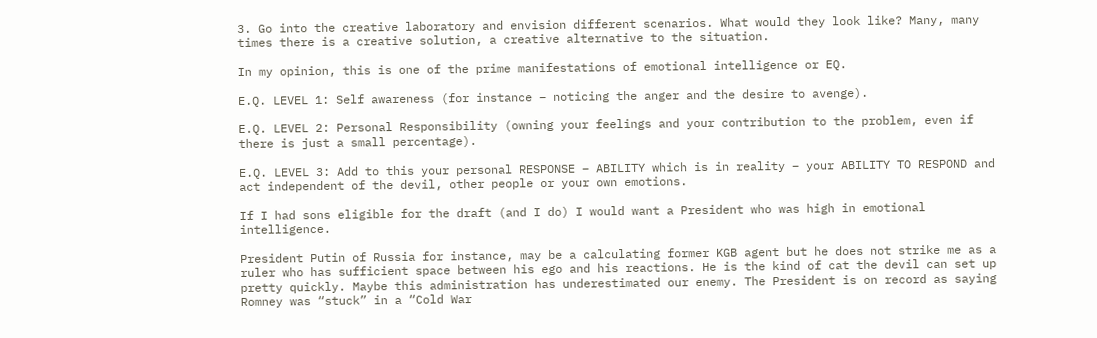3. Go into the creative laboratory and envision different scenarios. What would they look like? Many, many times there is a creative solution, a creative alternative to the situation.

In my opinion, this is one of the prime manifestations of emotional intelligence or EQ.

E.Q. LEVEL 1: Self awareness (for instance – noticing the anger and the desire to avenge).

E.Q. LEVEL 2: Personal Responsibility (owning your feelings and your contribution to the problem, even if there is just a small percentage).

E.Q. LEVEL 3: Add to this your personal RESPONSE – ABILITY which is in reality – your ABILITY TO RESPOND and act independent of the devil, other people or your own emotions.

If I had sons eligible for the draft (and I do) I would want a President who was high in emotional intelligence.

President Putin of Russia for instance, may be a calculating former KGB agent but he does not strike me as a ruler who has sufficient space between his ego and his reactions. He is the kind of cat the devil can set up pretty quickly. Maybe this administration has underestimated our enemy. The President is on record as saying Romney was “stuck” in a “Cold War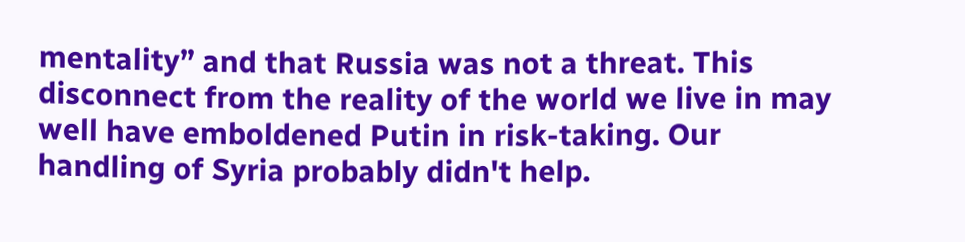mentality” and that Russia was not a threat. This disconnect from the reality of the world we live in may well have emboldened Putin in risk-taking. Our handling of Syria probably didn't help.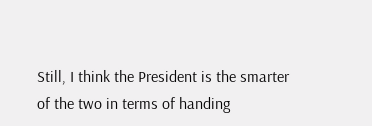Still, I think the President is the smarter of the two in terms of handing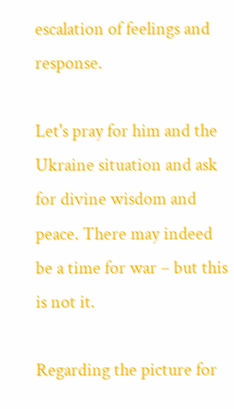escalation of feelings and response.

Let's pray for him and the Ukraine situation and ask for divine wisdom and peace. There may indeed be a time for war – but this is not it.

Regarding the picture for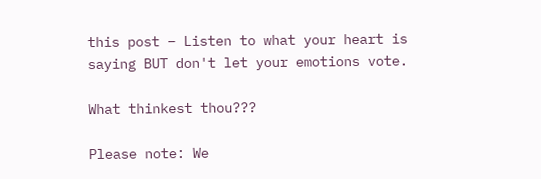this post – Listen to what your heart is saying BUT don't let your emotions vote.

What thinkest thou???

Please note: We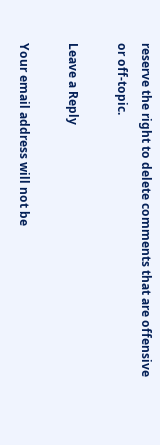reserve the right to delete comments that are offensive or off-topic.

Leave a Reply

Your email address will not be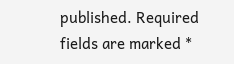published. Required fields are marked *